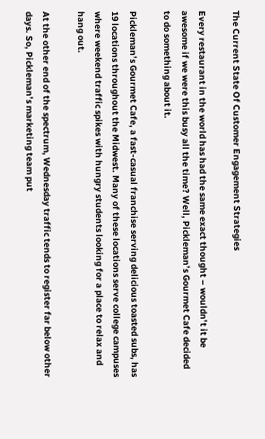The Current State Of Customer Engagement Strategies

Every restaurant in the world has had the same exact thought – wouldn’t it be awesome if we were this busy all the time? Well, Pickleman’s Gourmet Cafe decided to do something about it.

Pickleman’s Gourmet Cafe, a fast-casual franchise serving delicious toasted subs, has 19 locations throughout the Midwest. Many of these locations serve college campuses where weekend traffic spikes with hungry students looking for a place to relax and hang out.

At the other end of the spectrum, Wednesday traffic tends to register far below other days. So, Pickleman’s marketing team put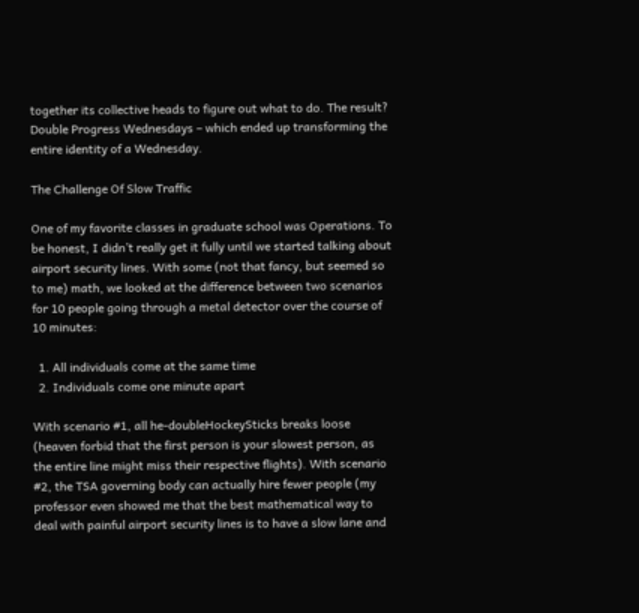together its collective heads to figure out what to do. The result? Double Progress Wednesdays – which ended up transforming the entire identity of a Wednesday.

The Challenge Of Slow Traffic

One of my favorite classes in graduate school was Operations. To be honest, I didn’t really get it fully until we started talking about airport security lines. With some (not that fancy, but seemed so to me) math, we looked at the difference between two scenarios for 10 people going through a metal detector over the course of 10 minutes:

  1. All individuals come at the same time
  2. Individuals come one minute apart

With scenario #1, all he-doubleHockeySticks breaks loose (heaven forbid that the first person is your slowest person, as the entire line might miss their respective flights). With scenario #2, the TSA governing body can actually hire fewer people (my professor even showed me that the best mathematical way to deal with painful airport security lines is to have a slow lane and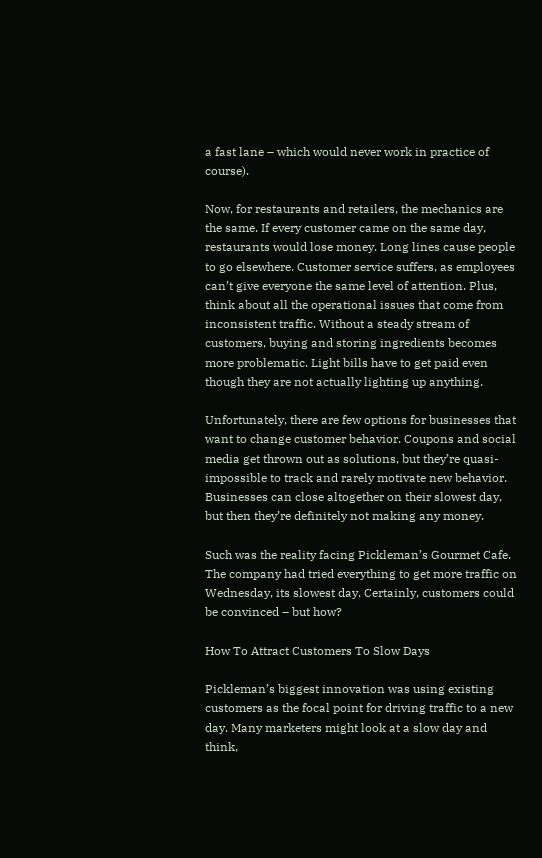a fast lane – which would never work in practice of course).

Now, for restaurants and retailers, the mechanics are the same. If every customer came on the same day, restaurants would lose money. Long lines cause people to go elsewhere. Customer service suffers, as employees can’t give everyone the same level of attention. Plus, think about all the operational issues that come from inconsistent traffic. Without a steady stream of customers, buying and storing ingredients becomes more problematic. Light bills have to get paid even though they are not actually lighting up anything.

Unfortunately, there are few options for businesses that want to change customer behavior. Coupons and social media get thrown out as solutions, but they’re quasi-impossible to track and rarely motivate new behavior. Businesses can close altogether on their slowest day, but then they’re definitely not making any money.

Such was the reality facing Pickleman’s Gourmet Cafe. The company had tried everything to get more traffic on Wednesday, its slowest day. Certainly, customers could be convinced – but how?

How To Attract Customers To Slow Days

Pickleman’s biggest innovation was using existing customers as the focal point for driving traffic to a new day. Many marketers might look at a slow day and think,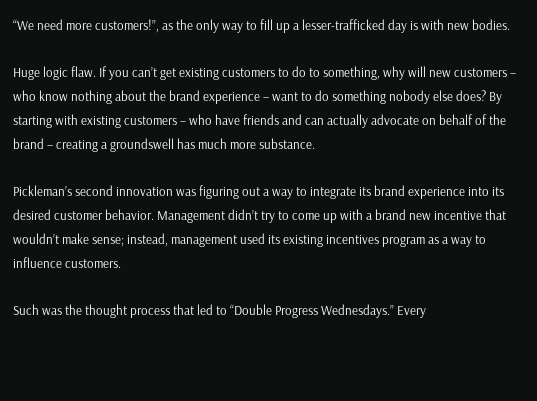“We need more customers!”, as the only way to fill up a lesser-trafficked day is with new bodies.

Huge logic flaw. If you can’t get existing customers to do to something, why will new customers – who know nothing about the brand experience – want to do something nobody else does? By starting with existing customers – who have friends and can actually advocate on behalf of the brand – creating a groundswell has much more substance.

Pickleman’s second innovation was figuring out a way to integrate its brand experience into its desired customer behavior. Management didn’t try to come up with a brand new incentive that wouldn’t make sense; instead, management used its existing incentives program as a way to influence customers.

Such was the thought process that led to “Double Progress Wednesdays.” Every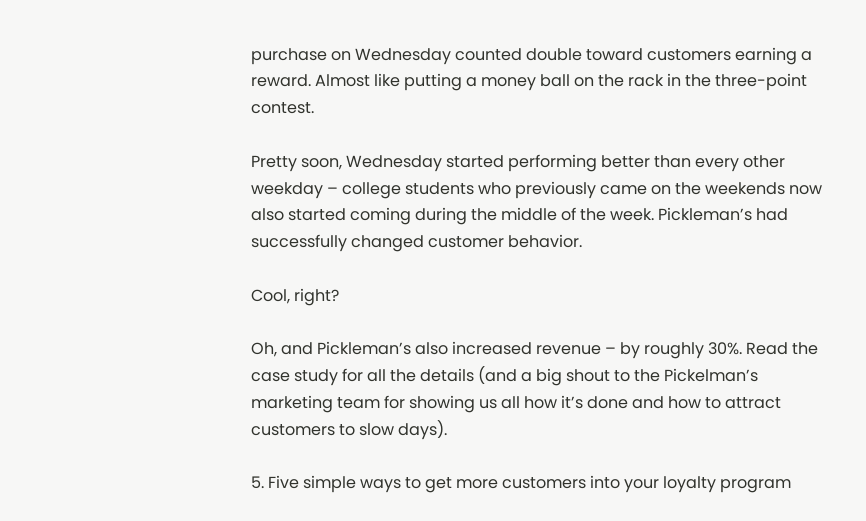purchase on Wednesday counted double toward customers earning a reward. Almost like putting a money ball on the rack in the three-point contest.

Pretty soon, Wednesday started performing better than every other weekday – college students who previously came on the weekends now also started coming during the middle of the week. Pickleman’s had successfully changed customer behavior.

Cool, right?

Oh, and Pickleman’s also increased revenue – by roughly 30%. Read the case study for all the details (and a big shout to the Pickelman’s marketing team for showing us all how it’s done and how to attract customers to slow days).

5. Five simple ways to get more customers into your loyalty program